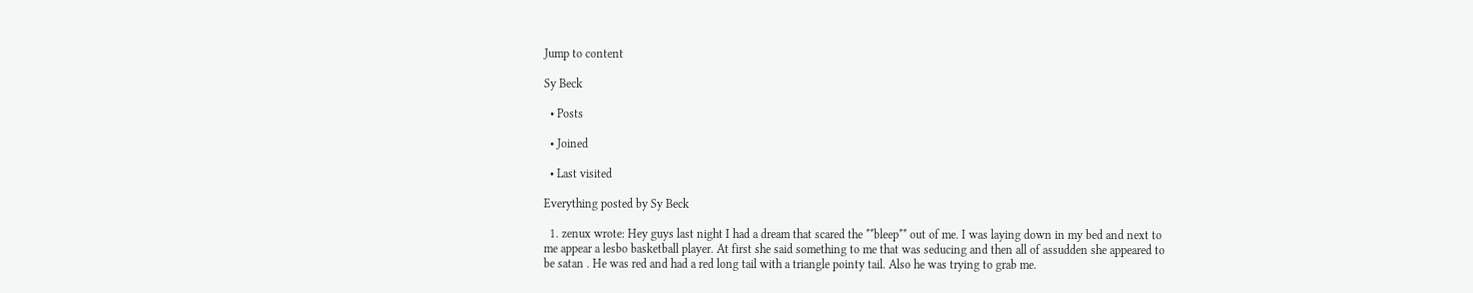Jump to content

Sy Beck

  • Posts

  • Joined

  • Last visited

Everything posted by Sy Beck

  1. zenux wrote: Hey guys last night I had a dream that scared the **bleep** out of me. I was laying down in my bed and next to me appear a lesbo basketball player. At first she said something to me that was seducing and then all of assudden she appeared to be satan . He was red and had a red long tail with a triangle pointy tail. Also he was trying to grab me.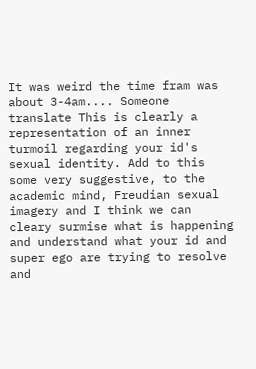It was weird the time fram was about 3-4am.... Someone translate This is clearly a representation of an inner turmoil regarding your id's sexual identity. Add to this some very suggestive, to the academic mind, Freudian sexual imagery and I think we can cleary surmise what is happening and understand what your id and super ego are trying to resolve and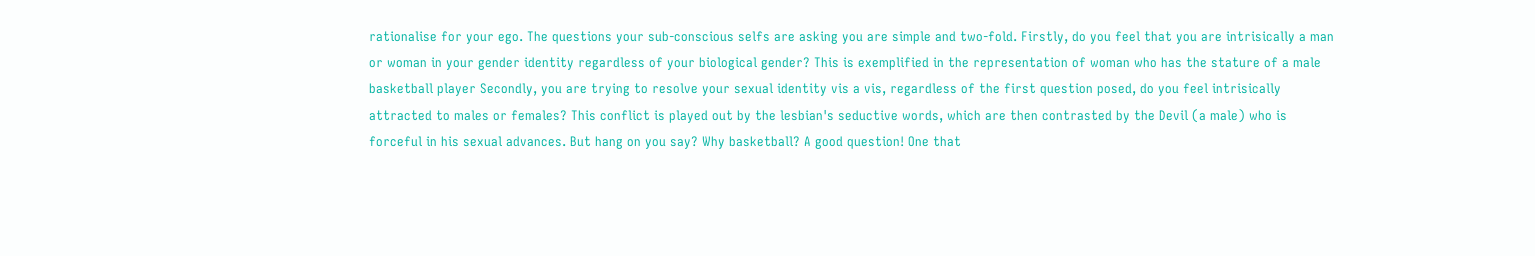rationalise for your ego. The questions your sub-conscious selfs are asking you are simple and two-fold. Firstly, do you feel that you are intrisically a man or woman in your gender identity regardless of your biological gender? This is exemplified in the representation of woman who has the stature of a male basketball player Secondly, you are trying to resolve your sexual identity vis a vis, regardless of the first question posed, do you feel intrisically attracted to males or females? This conflict is played out by the lesbian's seductive words, which are then contrasted by the Devil (a male) who is forceful in his sexual advances. But hang on you say? Why basketball? A good question! One that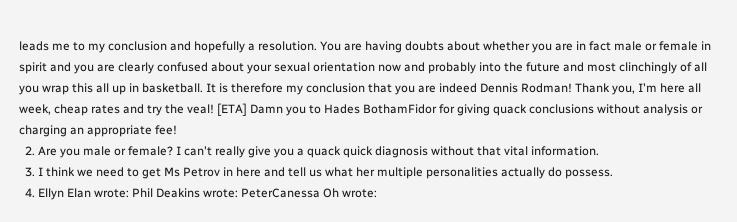leads me to my conclusion and hopefully a resolution. You are having doubts about whether you are in fact male or female in spirit and you are clearly confused about your sexual orientation now and probably into the future and most clinchingly of all you wrap this all up in basketball. It is therefore my conclusion that you are indeed Dennis Rodman! Thank you, I'm here all week, cheap rates and try the veal! [ETA] Damn you to Hades BothamFidor for giving quack conclusions without analysis or charging an appropriate fee!
  2. Are you male or female? I can't really give you a quack quick diagnosis without that vital information.
  3. I think we need to get Ms Petrov in here and tell us what her multiple personalities actually do possess.
  4. Ellyn Elan wrote: Phil Deakins wrote: PeterCanessa Oh wrote: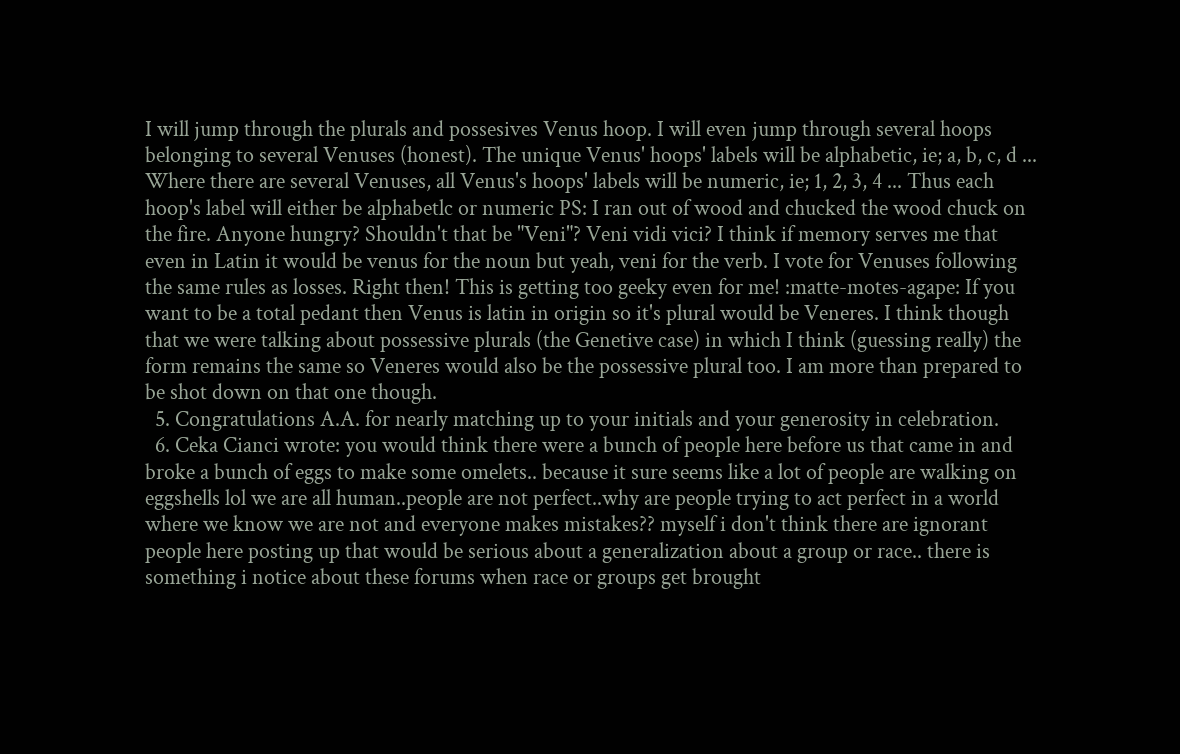I will jump through the plurals and possesives Venus hoop. I will even jump through several hoops belonging to several Venuses (honest). The unique Venus' hoops' labels will be alphabetic, ie; a, b, c, d ... Where there are several Venuses, all Venus's hoops' labels will be numeric, ie; 1, 2, 3, 4 ... Thus each hoop's label will either be alphabetlc or numeric PS: I ran out of wood and chucked the wood chuck on the fire. Anyone hungry? Shouldn't that be "Veni"? Veni vidi vici? I think if memory serves me that even in Latin it would be venus for the noun but yeah, veni for the verb. I vote for Venuses following the same rules as losses. Right then! This is getting too geeky even for me! :matte-motes-agape: If you want to be a total pedant then Venus is latin in origin so it's plural would be Veneres. I think though that we were talking about possessive plurals (the Genetive case) in which I think (guessing really) the form remains the same so Veneres would also be the possessive plural too. I am more than prepared to be shot down on that one though.
  5. Congratulations A.A. for nearly matching up to your initials and your generosity in celebration.
  6. Ceka Cianci wrote: you would think there were a bunch of people here before us that came in and broke a bunch of eggs to make some omelets.. because it sure seems like a lot of people are walking on eggshells lol we are all human..people are not perfect..why are people trying to act perfect in a world where we know we are not and everyone makes mistakes?? myself i don't think there are ignorant people here posting up that would be serious about a generalization about a group or race.. there is something i notice about these forums when race or groups get brought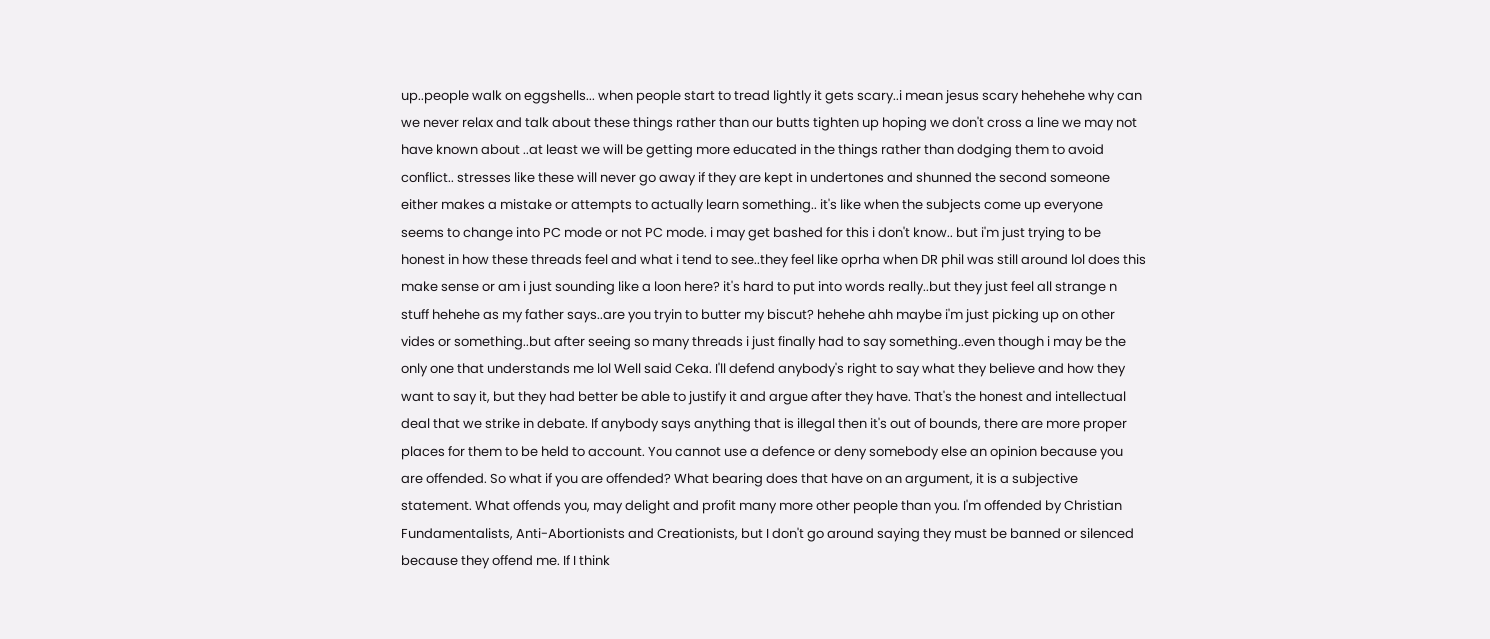up..people walk on eggshells... when people start to tread lightly it gets scary..i mean jesus scary hehehehe why can we never relax and talk about these things rather than our butts tighten up hoping we don't cross a line we may not have known about ..at least we will be getting more educated in the things rather than dodging them to avoid conflict.. stresses like these will never go away if they are kept in undertones and shunned the second someone either makes a mistake or attempts to actually learn something.. it's like when the subjects come up everyone seems to change into PC mode or not PC mode. i may get bashed for this i don't know.. but i'm just trying to be honest in how these threads feel and what i tend to see..they feel like oprha when DR phil was still around lol does this make sense or am i just sounding like a loon here? it's hard to put into words really..but they just feel all strange n stuff hehehe as my father says..are you tryin to butter my biscut? hehehe ahh maybe i'm just picking up on other vides or something..but after seeing so many threads i just finally had to say something..even though i may be the only one that understands me lol Well said Ceka. I'll defend anybody's right to say what they believe and how they want to say it, but they had better be able to justify it and argue after they have. That's the honest and intellectual deal that we strike in debate. If anybody says anything that is illegal then it's out of bounds, there are more proper places for them to be held to account. You cannot use a defence or deny somebody else an opinion because you are offended. So what if you are offended? What bearing does that have on an argument, it is a subjective statement. What offends you, may delight and profit many more other people than you. I'm offended by Christian Fundamentalists, Anti-Abortionists and Creationists, but I don't go around saying they must be banned or silenced because they offend me. If I think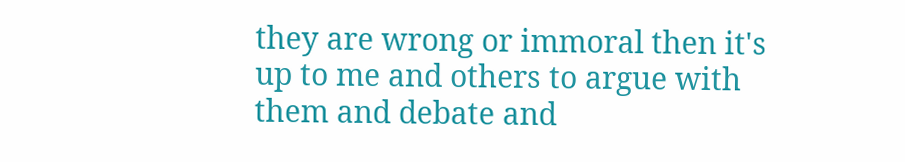they are wrong or immoral then it's up to me and others to argue with them and debate and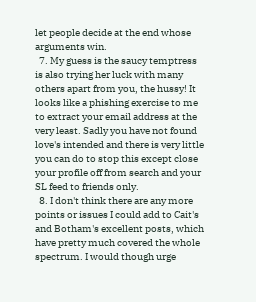let people decide at the end whose arguments win.
  7. My guess is the saucy temptress is also trying her luck with many others apart from you, the hussy! It looks like a phishing exercise to me to extract your email address at the very least. Sadly you have not found love's intended and there is very little you can do to stop this except close your profile off from search and your SL feed to friends only.
  8. I don't think there are any more points or issues I could add to Cait's and Botham's excellent posts, which have pretty much covered the whole spectrum. I would though urge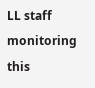LL staff monitoring this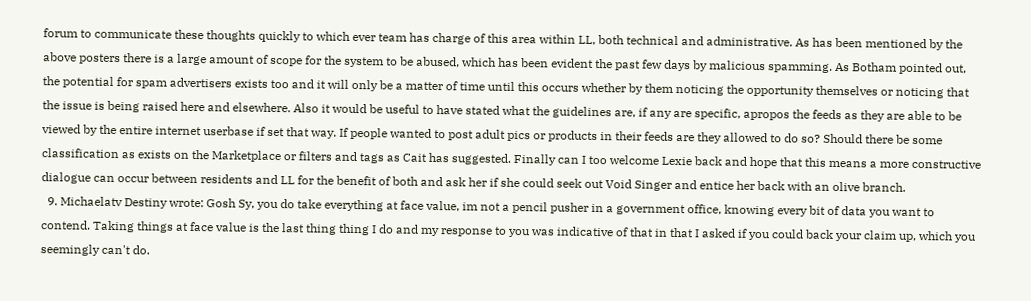forum to communicate these thoughts quickly to which ever team has charge of this area within LL, both technical and administrative. As has been mentioned by the above posters there is a large amount of scope for the system to be abused, which has been evident the past few days by malicious spamming. As Botham pointed out, the potential for spam advertisers exists too and it will only be a matter of time until this occurs whether by them noticing the opportunity themselves or noticing that the issue is being raised here and elsewhere. Also it would be useful to have stated what the guidelines are, if any are specific, apropos the feeds as they are able to be viewed by the entire internet userbase if set that way. If people wanted to post adult pics or products in their feeds are they allowed to do so? Should there be some classification as exists on the Marketplace or filters and tags as Cait has suggested. Finally can I too welcome Lexie back and hope that this means a more constructive dialogue can occur between residents and LL for the benefit of both and ask her if she could seek out Void Singer and entice her back with an olive branch.
  9. Michaelatv Destiny wrote: Gosh Sy, you do take everything at face value, im not a pencil pusher in a government office, knowing every bit of data you want to contend. Taking things at face value is the last thing thing I do and my response to you was indicative of that in that I asked if you could back your claim up, which you seemingly can't do.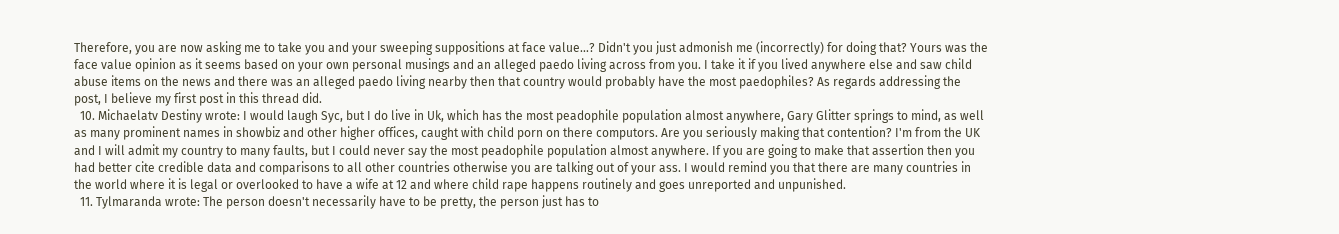Therefore, you are now asking me to take you and your sweeping suppositions at face value...? Didn't you just admonish me (incorrectly) for doing that? Yours was the face value opinion as it seems based on your own personal musings and an alleged paedo living across from you. I take it if you lived anywhere else and saw child abuse items on the news and there was an alleged paedo living nearby then that country would probably have the most paedophiles? As regards addressing the post, I believe my first post in this thread did.
  10. Michaelatv Destiny wrote: I would laugh Syc, but I do live in Uk, which has the most peadophile population almost anywhere, Gary Glitter springs to mind, as well as many prominent names in showbiz and other higher offices, caught with child porn on there computors. Are you seriously making that contention? I'm from the UK and I will admit my country to many faults, but I could never say the most peadophile population almost anywhere. If you are going to make that assertion then you had better cite credible data and comparisons to all other countries otherwise you are talking out of your ass. I would remind you that there are many countries in the world where it is legal or overlooked to have a wife at 12 and where child rape happens routinely and goes unreported and unpunished.
  11. Tylmaranda wrote: The person doesn't necessarily have to be pretty, the person just has to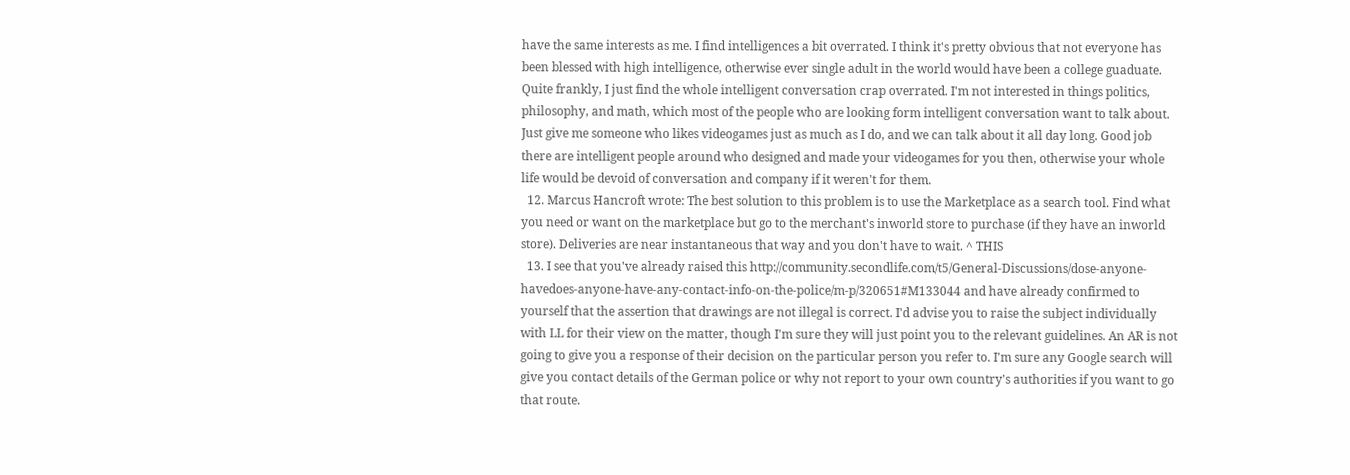have the same interests as me. I find intelligences a bit overrated. I think it's pretty obvious that not everyone has been blessed with high intelligence, otherwise ever single adult in the world would have been a college guaduate. Quite frankly, I just find the whole intelligent conversation crap overrated. I'm not interested in things politics, philosophy, and math, which most of the people who are looking form intelligent conversation want to talk about. Just give me someone who likes videogames just as much as I do, and we can talk about it all day long. Good job there are intelligent people around who designed and made your videogames for you then, otherwise your whole life would be devoid of conversation and company if it weren't for them.
  12. Marcus Hancroft wrote: The best solution to this problem is to use the Marketplace as a search tool. Find what you need or want on the marketplace but go to the merchant's inworld store to purchase (if they have an inworld store). Deliveries are near instantaneous that way and you don't have to wait. ^ THIS
  13. I see that you've already raised this http://community.secondlife.com/t5/General-Discussions/dose-anyone-havedoes-anyone-have-any-contact-info-on-the-police/m-p/320651#M133044 and have already confirmed to yourself that the assertion that drawings are not illegal is correct. I'd advise you to raise the subject individually with LL for their view on the matter, though I'm sure they will just point you to the relevant guidelines. An AR is not going to give you a response of their decision on the particular person you refer to. I'm sure any Google search will give you contact details of the German police or why not report to your own country's authorities if you want to go that route.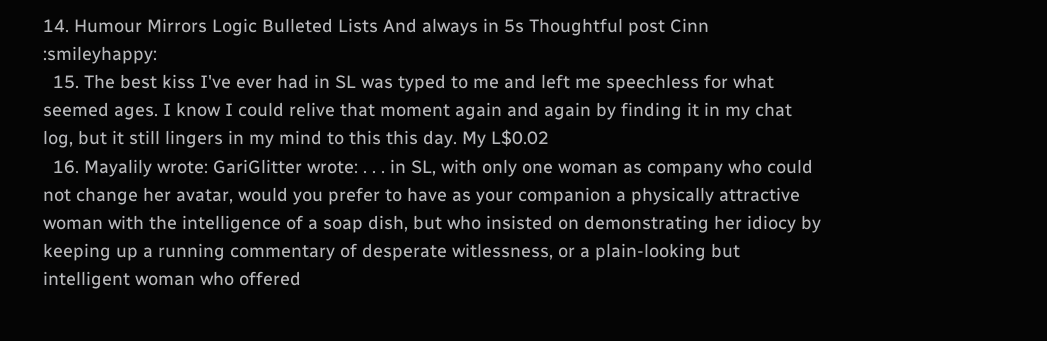14. Humour Mirrors Logic Bulleted Lists And always in 5s Thoughtful post Cinn :smileyhappy:
  15. The best kiss I've ever had in SL was typed to me and left me speechless for what seemed ages. I know I could relive that moment again and again by finding it in my chat log, but it still lingers in my mind to this this day. My L$0.02
  16. Mayalily wrote: GariGlitter wrote: . . . in SL, with only one woman as company who could not change her avatar, would you prefer to have as your companion a physically attractive woman with the intelligence of a soap dish, but who insisted on demonstrating her idiocy by keeping up a running commentary of desperate witlessness, or a plain-looking but intelligent woman who offered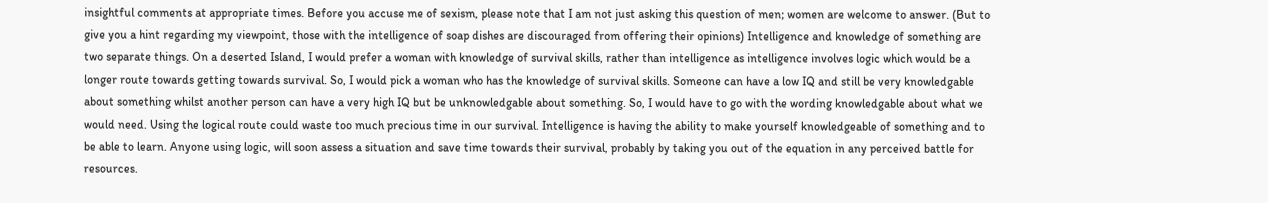insightful comments at appropriate times. Before you accuse me of sexism, please note that I am not just asking this question of men; women are welcome to answer. (But to give you a hint regarding my viewpoint, those with the intelligence of soap dishes are discouraged from offering their opinions) Intelligence and knowledge of something are two separate things. On a deserted Island, I would prefer a woman with knowledge of survival skills, rather than intelligence as intelligence involves logic which would be a longer route towards getting towards survival. So, I would pick a woman who has the knowledge of survival skills. Someone can have a low IQ and still be very knowledgable about something whilst another person can have a very high IQ but be unknowledgable about something. So, I would have to go with the wording knowledgable about what we would need. Using the logical route could waste too much precious time in our survival. Intelligence is having the ability to make yourself knowledgeable of something and to be able to learn. Anyone using logic, will soon assess a situation and save time towards their survival, probably by taking you out of the equation in any perceived battle for resources.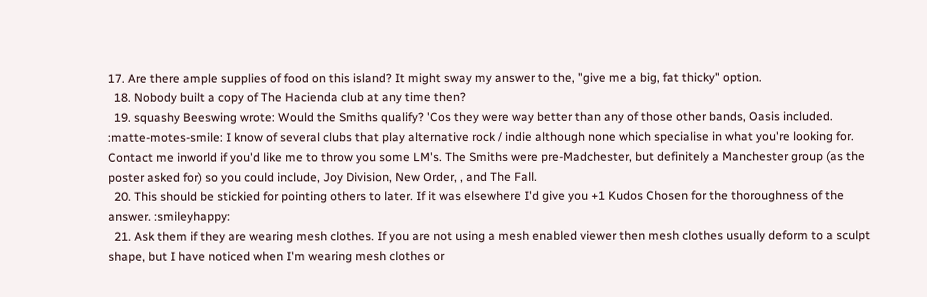17. Are there ample supplies of food on this island? It might sway my answer to the, "give me a big, fat thicky" option.
  18. Nobody built a copy of The Hacienda club at any time then?
  19. squashy Beeswing wrote: Would the Smiths qualify? 'Cos they were way better than any of those other bands, Oasis included. :matte-motes-smile: I know of several clubs that play alternative rock / indie although none which specialise in what you're looking for. Contact me inworld if you'd like me to throw you some LM's. The Smiths were pre-Madchester, but definitely a Manchester group (as the poster asked for) so you could include, Joy Division, New Order, , and The Fall.
  20. This should be stickied for pointing others to later. If it was elsewhere I'd give you +1 Kudos Chosen for the thoroughness of the answer. :smileyhappy:
  21. Ask them if they are wearing mesh clothes. If you are not using a mesh enabled viewer then mesh clothes usually deform to a sculpt shape, but I have noticed when I'm wearing mesh clothes or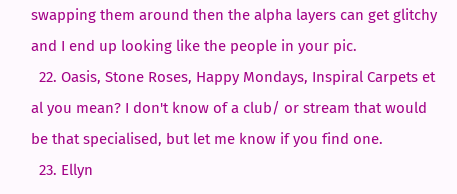swapping them around then the alpha layers can get glitchy and I end up looking like the people in your pic.
  22. Oasis, Stone Roses, Happy Mondays, Inspiral Carpets et al you mean? I don't know of a club/ or stream that would be that specialised, but let me know if you find one.
  23. Ellyn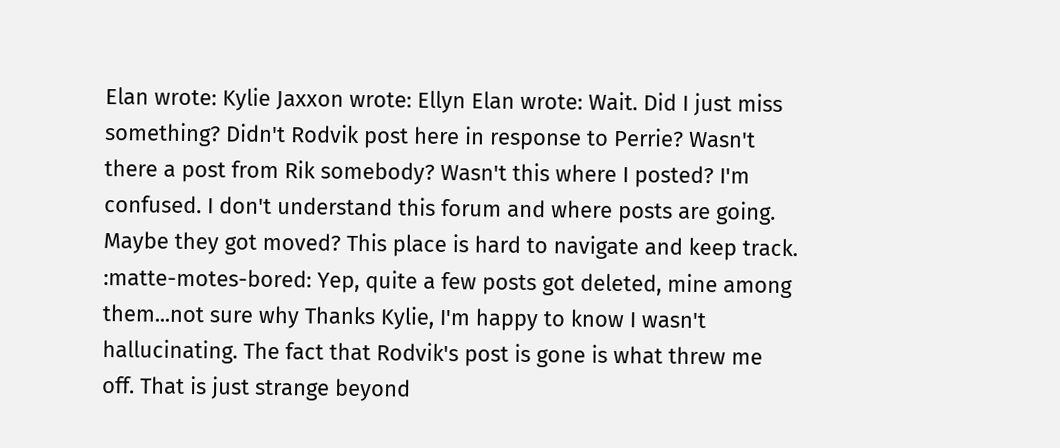Elan wrote: Kylie Jaxxon wrote: Ellyn Elan wrote: Wait. Did I just miss something? Didn't Rodvik post here in response to Perrie? Wasn't there a post from Rik somebody? Wasn't this where I posted? I'm confused. I don't understand this forum and where posts are going. Maybe they got moved? This place is hard to navigate and keep track. :matte-motes-bored: Yep, quite a few posts got deleted, mine among them...not sure why Thanks Kylie, I'm happy to know I wasn't hallucinating. The fact that Rodvik's post is gone is what threw me off. That is just strange beyond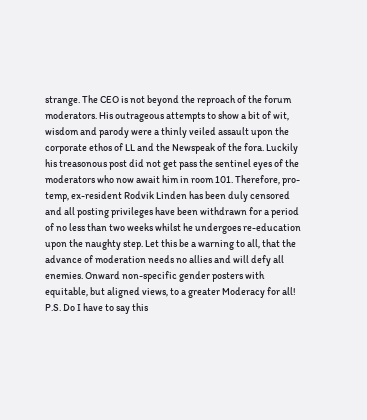strange. The CEO is not beyond the reproach of the forum moderators. His outrageous attempts to show a bit of wit, wisdom and parody were a thinly veiled assault upon the corporate ethos of LL and the Newspeak of the fora. Luckily his treasonous post did not get pass the sentinel eyes of the moderators who now await him in room 101. Therefore, pro-temp, ex-resident Rodvik Linden has been duly censored and all posting privileges have been withdrawn for a period of no less than two weeks whilst he undergoes re-education upon the naughty step. Let this be a warning to all, that the advance of moderation needs no allies and will defy all enemies. Onward non-specific gender posters with equitable, but aligned views, to a greater Moderacy for all! P.S. Do I have to say this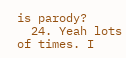is parody?
  24. Yeah lots of times. I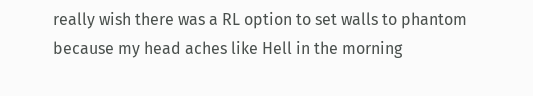really wish there was a RL option to set walls to phantom because my head aches like Hell in the morning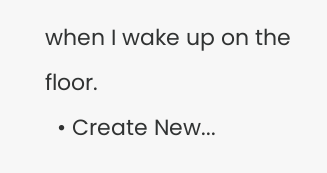when I wake up on the floor.
  • Create New...